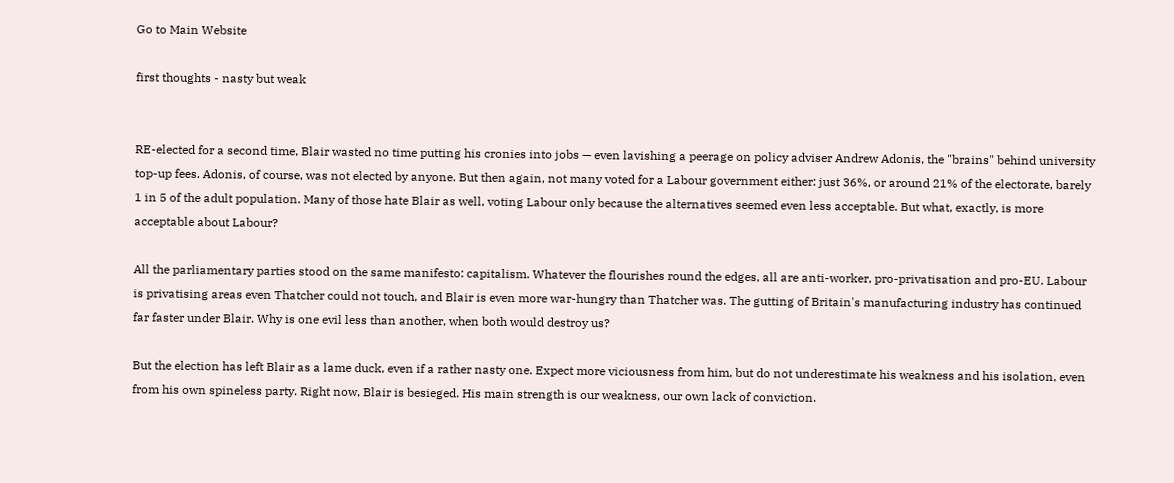Go to Main Website

first thoughts - nasty but weak


RE-elected for a second time, Blair wasted no time putting his cronies into jobs — even lavishing a peerage on policy adviser Andrew Adonis, the "brains" behind university top-up fees. Adonis, of course, was not elected by anyone. But then again, not many voted for a Labour government either: just 36%, or around 21% of the electorate, barely 1 in 5 of the adult population. Many of those hate Blair as well, voting Labour only because the alternatives seemed even less acceptable. But what, exactly, is more acceptable about Labour?

All the parliamentary parties stood on the same manifesto: capitalism. Whatever the flourishes round the edges, all are anti-worker, pro-privatisation and pro-EU. Labour is privatising areas even Thatcher could not touch, and Blair is even more war-hungry than Thatcher was. The gutting of Britain's manufacturing industry has continued far faster under Blair. Why is one evil less than another, when both would destroy us?

But the election has left Blair as a lame duck, even if a rather nasty one. Expect more viciousness from him, but do not underestimate his weakness and his isolation, even from his own spineless party. Right now, Blair is besieged. His main strength is our weakness, our own lack of conviction.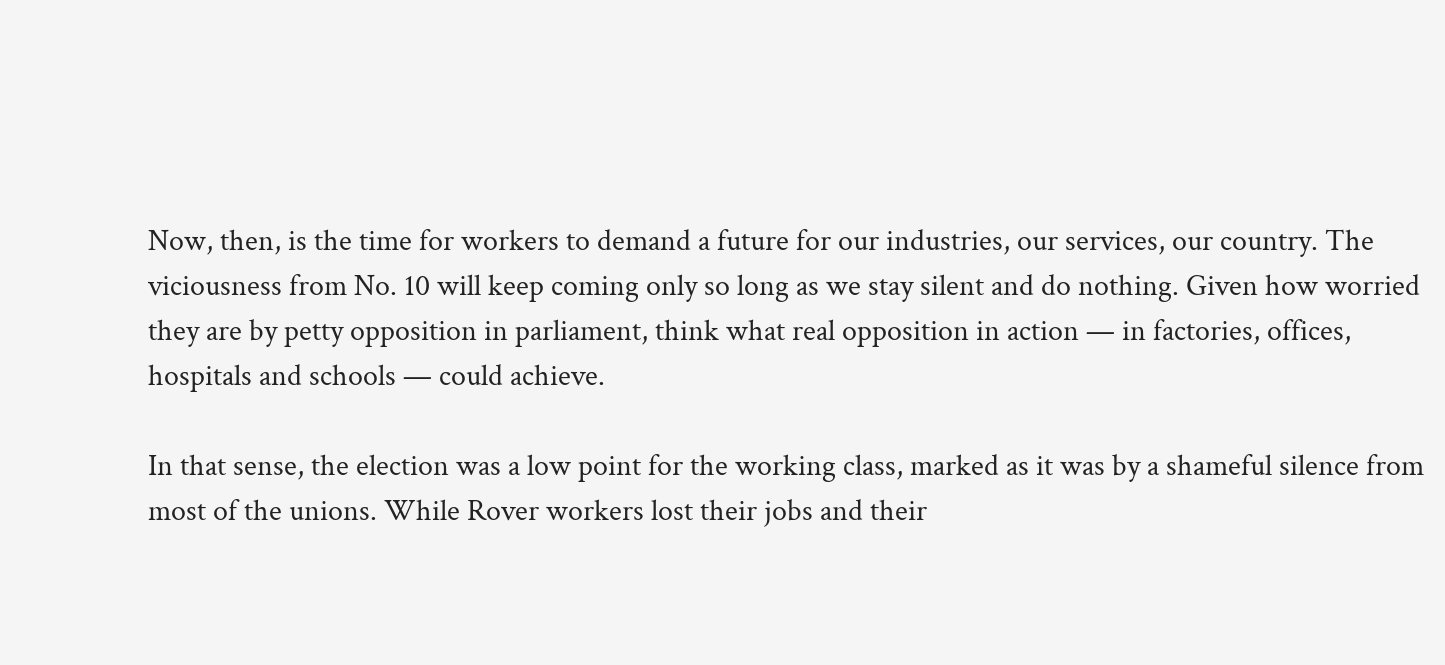Now, then, is the time for workers to demand a future for our industries, our services, our country. The viciousness from No. 10 will keep coming only so long as we stay silent and do nothing. Given how worried they are by petty opposition in parliament, think what real opposition in action — in factories, offices, hospitals and schools — could achieve.

In that sense, the election was a low point for the working class, marked as it was by a shameful silence from most of the unions. While Rover workers lost their jobs and their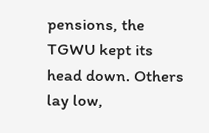pensions, the TGWU kept its head down. Others lay low,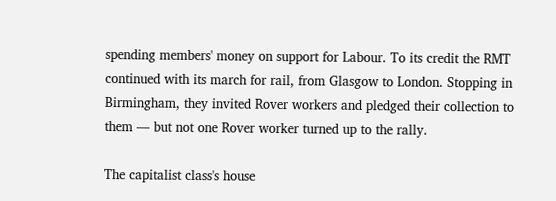spending members' money on support for Labour. To its credit the RMT continued with its march for rail, from Glasgow to London. Stopping in Birmingham, they invited Rover workers and pledged their collection to them — but not one Rover worker turned up to the rally.

The capitalist class's house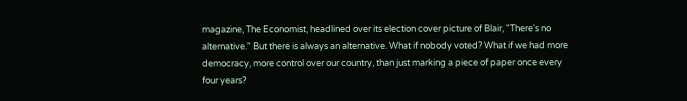magazine, The Economist, headlined over its election cover picture of Blair, "There's no alternative." But there is always an alternative. What if nobody voted? What if we had more democracy, more control over our country, than just marking a piece of paper once every four years?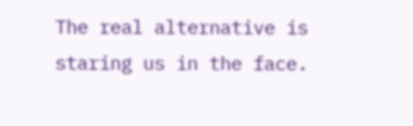The real alternative is staring us in the face.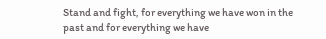Stand and fight, for everything we have won in the past and for everything we have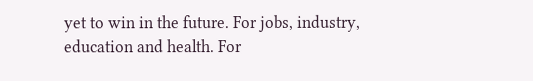yet to win in the future. For jobs, industry, education and health. For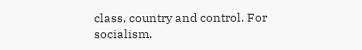class, country and control. For socialism.